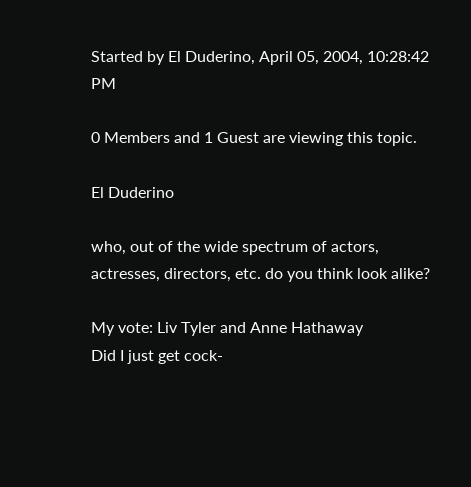Started by El Duderino, April 05, 2004, 10:28:42 PM

0 Members and 1 Guest are viewing this topic.

El Duderino

who, out of the wide spectrum of actors, actresses, directors, etc. do you think look alike?

My vote: Liv Tyler and Anne Hathaway
Did I just get cock-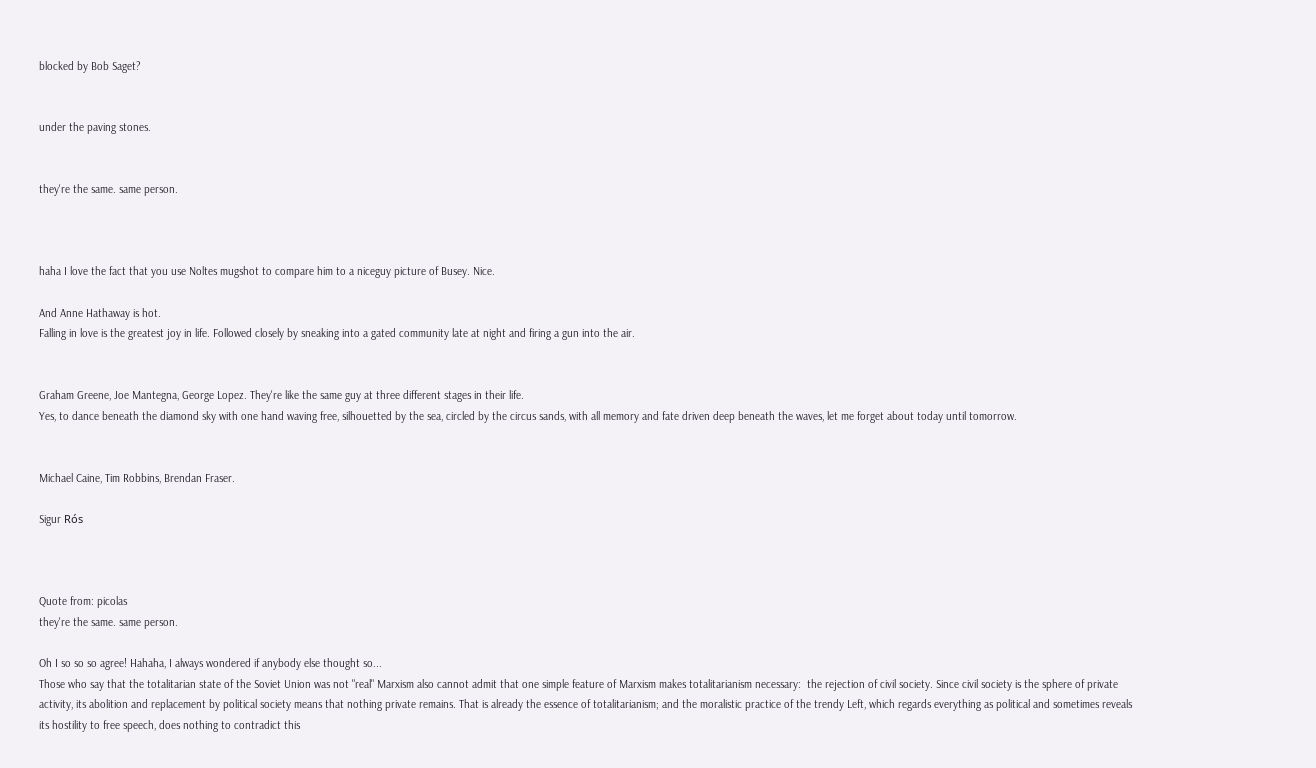blocked by Bob Saget?


under the paving stones.


they're the same. same person.



haha I love the fact that you use Noltes mugshot to compare him to a niceguy picture of Busey. Nice.

And Anne Hathaway is hot.
Falling in love is the greatest joy in life. Followed closely by sneaking into a gated community late at night and firing a gun into the air.


Graham Greene, Joe Mantegna, George Lopez. They're like the same guy at three different stages in their life.
Yes, to dance beneath the diamond sky with one hand waving free, silhouetted by the sea, circled by the circus sands, with all memory and fate driven deep beneath the waves, let me forget about today until tomorrow.


Michael Caine, Tim Robbins, Brendan Fraser.

Sigur Rós



Quote from: picolas
they're the same. same person.

Oh I so so so agree! Hahaha, I always wondered if anybody else thought so...
Those who say that the totalitarian state of the Soviet Union was not "real" Marxism also cannot admit that one simple feature of Marxism makes totalitarianism necessary:  the rejection of civil society. Since civil society is the sphere of private activity, its abolition and replacement by political society means that nothing private remains. That is already the essence of totalitarianism; and the moralistic practice of the trendy Left, which regards everything as political and sometimes reveals its hostility to free speech, does nothing to contradict this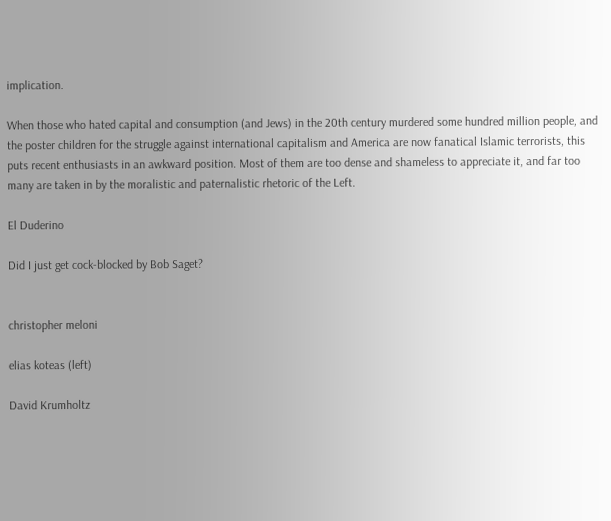implication.

When those who hated capital and consumption (and Jews) in the 20th century murdered some hundred million people, and the poster children for the struggle against international capitalism and America are now fanatical Islamic terrorists, this puts recent enthusiasts in an awkward position. Most of them are too dense and shameless to appreciate it, and far too many are taken in by the moralistic and paternalistic rhetoric of the Left.

El Duderino

Did I just get cock-blocked by Bob Saget?


christopher meloni

elias koteas (left)

David Krumholtz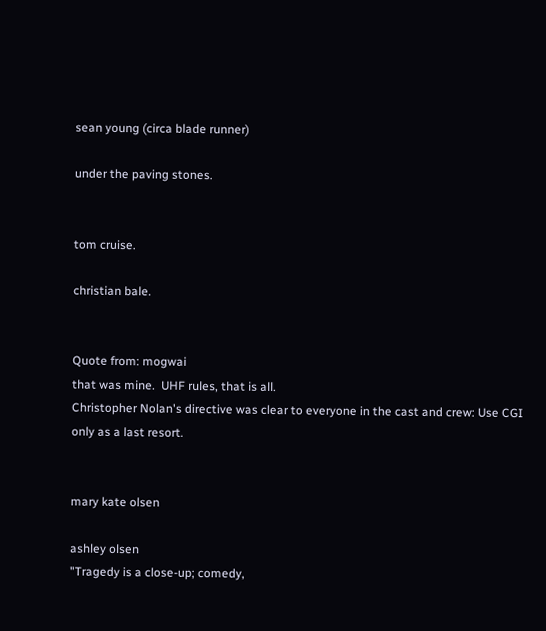sean young (circa blade runner)

under the paving stones.


tom cruise.

christian bale.


Quote from: mogwai
that was mine.  UHF rules, that is all.
Christopher Nolan's directive was clear to everyone in the cast and crew: Use CGI only as a last resort.


mary kate olsen

ashley olsen
"Tragedy is a close-up; comedy,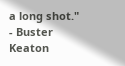a long shot."
- Buster Keaton